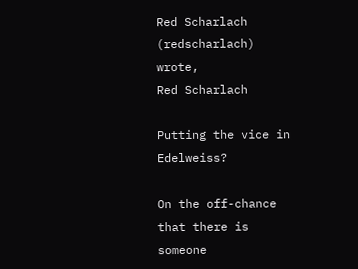Red Scharlach (redscharlach) wrote,
Red Scharlach

Putting the vice in Edelweiss?

On the off-chance that there is someone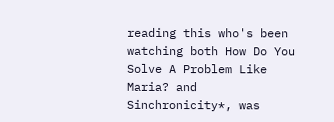reading this who's been watching both How Do You Solve A Problem Like Maria? and Sinchronicity*, was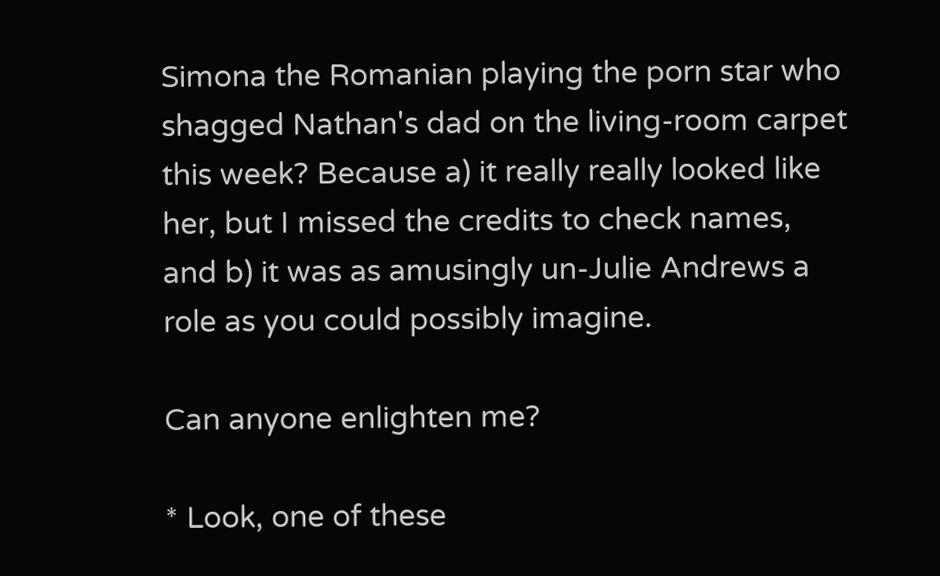Simona the Romanian playing the porn star who shagged Nathan's dad on the living-room carpet this week? Because a) it really really looked like her, but I missed the credits to check names, and b) it was as amusingly un-Julie Andrews a role as you could possibly imagine.

Can anyone enlighten me?

* Look, one of these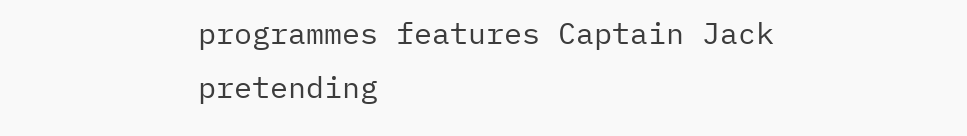programmes features Captain Jack pretending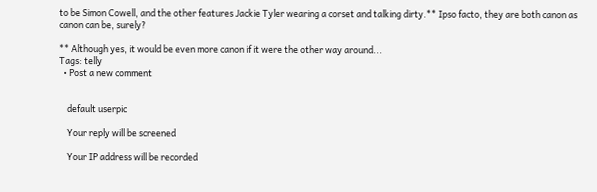to be Simon Cowell, and the other features Jackie Tyler wearing a corset and talking dirty.** Ipso facto, they are both canon as canon can be, surely?

** Although yes, it would be even more canon if it were the other way around...
Tags: telly
  • Post a new comment


    default userpic

    Your reply will be screened

    Your IP address will be recorded